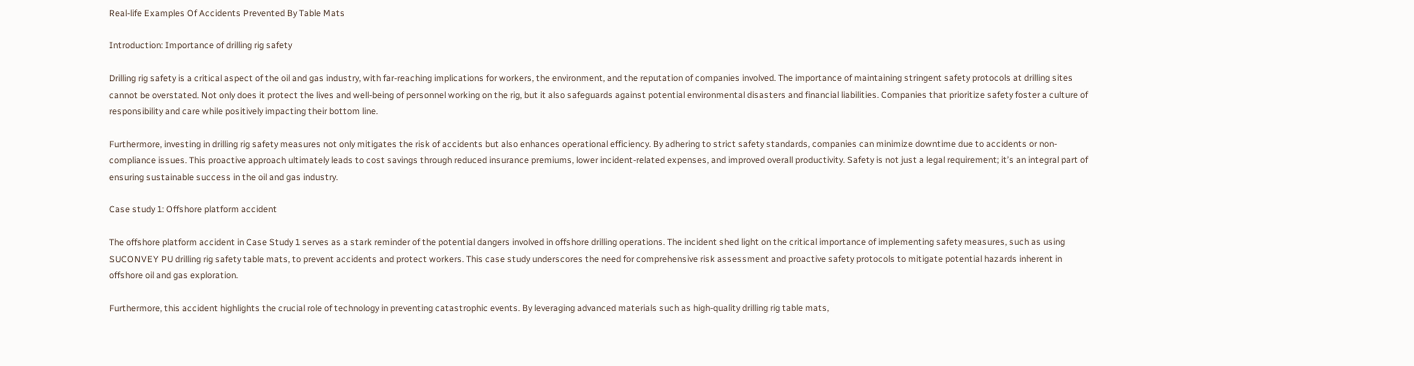Real-life Examples Of Accidents Prevented By Table Mats

Introduction: Importance of drilling rig safety

Drilling rig safety is a critical aspect of the oil and gas industry, with far-reaching implications for workers, the environment, and the reputation of companies involved. The importance of maintaining stringent safety protocols at drilling sites cannot be overstated. Not only does it protect the lives and well-being of personnel working on the rig, but it also safeguards against potential environmental disasters and financial liabilities. Companies that prioritize safety foster a culture of responsibility and care while positively impacting their bottom line.

Furthermore, investing in drilling rig safety measures not only mitigates the risk of accidents but also enhances operational efficiency. By adhering to strict safety standards, companies can minimize downtime due to accidents or non-compliance issues. This proactive approach ultimately leads to cost savings through reduced insurance premiums, lower incident-related expenses, and improved overall productivity. Safety is not just a legal requirement; it’s an integral part of ensuring sustainable success in the oil and gas industry.

Case study 1: Offshore platform accident

The offshore platform accident in Case Study 1 serves as a stark reminder of the potential dangers involved in offshore drilling operations. The incident shed light on the critical importance of implementing safety measures, such as using SUCONVEY PU drilling rig safety table mats, to prevent accidents and protect workers. This case study underscores the need for comprehensive risk assessment and proactive safety protocols to mitigate potential hazards inherent in offshore oil and gas exploration.

Furthermore, this accident highlights the crucial role of technology in preventing catastrophic events. By leveraging advanced materials such as high-quality drilling rig table mats,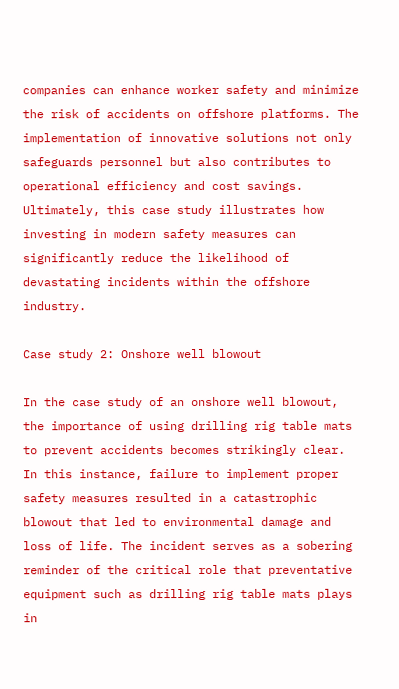companies can enhance worker safety and minimize the risk of accidents on offshore platforms. The implementation of innovative solutions not only safeguards personnel but also contributes to operational efficiency and cost savings. Ultimately, this case study illustrates how investing in modern safety measures can significantly reduce the likelihood of devastating incidents within the offshore industry.

Case study 2: Onshore well blowout

In the case study of an onshore well blowout, the importance of using drilling rig table mats to prevent accidents becomes strikingly clear. In this instance, failure to implement proper safety measures resulted in a catastrophic blowout that led to environmental damage and loss of life. The incident serves as a sobering reminder of the critical role that preventative equipment such as drilling rig table mats plays in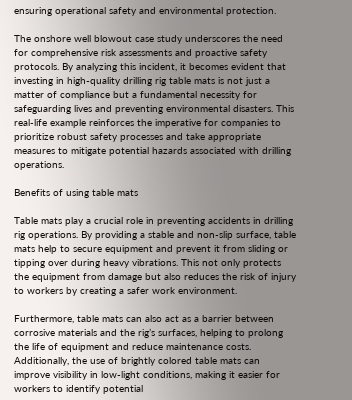ensuring operational safety and environmental protection.

The onshore well blowout case study underscores the need for comprehensive risk assessments and proactive safety protocols. By analyzing this incident, it becomes evident that investing in high-quality drilling rig table mats is not just a matter of compliance but a fundamental necessity for safeguarding lives and preventing environmental disasters. This real-life example reinforces the imperative for companies to prioritize robust safety processes and take appropriate measures to mitigate potential hazards associated with drilling operations.

Benefits of using table mats

Table mats play a crucial role in preventing accidents in drilling rig operations. By providing a stable and non-slip surface, table mats help to secure equipment and prevent it from sliding or tipping over during heavy vibrations. This not only protects the equipment from damage but also reduces the risk of injury to workers by creating a safer work environment.

Furthermore, table mats can also act as a barrier between corrosive materials and the rig’s surfaces, helping to prolong the life of equipment and reduce maintenance costs. Additionally, the use of brightly colored table mats can improve visibility in low-light conditions, making it easier for workers to identify potential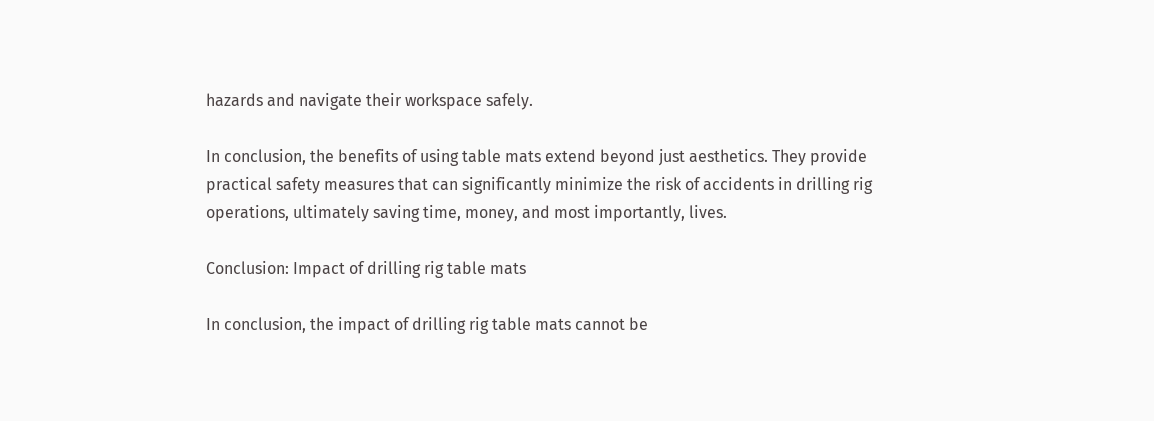hazards and navigate their workspace safely.

In conclusion, the benefits of using table mats extend beyond just aesthetics. They provide practical safety measures that can significantly minimize the risk of accidents in drilling rig operations, ultimately saving time, money, and most importantly, lives.

Conclusion: Impact of drilling rig table mats

In conclusion, the impact of drilling rig table mats cannot be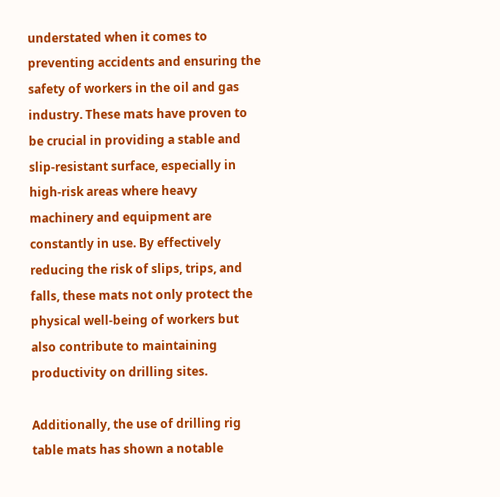understated when it comes to preventing accidents and ensuring the safety of workers in the oil and gas industry. These mats have proven to be crucial in providing a stable and slip-resistant surface, especially in high-risk areas where heavy machinery and equipment are constantly in use. By effectively reducing the risk of slips, trips, and falls, these mats not only protect the physical well-being of workers but also contribute to maintaining productivity on drilling sites.

Additionally, the use of drilling rig table mats has shown a notable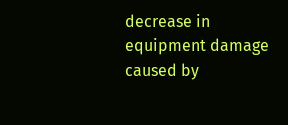decrease in equipment damage caused by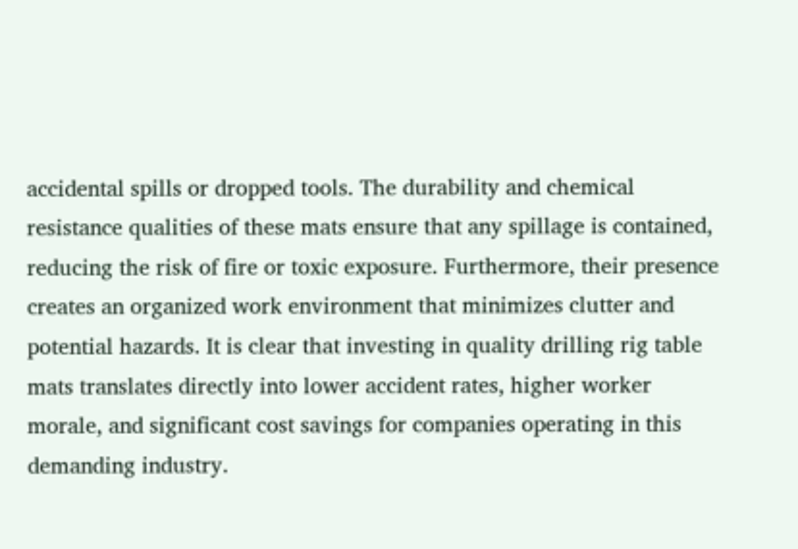accidental spills or dropped tools. The durability and chemical resistance qualities of these mats ensure that any spillage is contained, reducing the risk of fire or toxic exposure. Furthermore, their presence creates an organized work environment that minimizes clutter and potential hazards. It is clear that investing in quality drilling rig table mats translates directly into lower accident rates, higher worker morale, and significant cost savings for companies operating in this demanding industry.